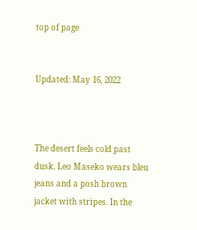top of page


Updated: May 16, 2022



The desert feels cold past dusk. Leo Maseko wears bleu jeans and a posh brown jacket with stripes. In the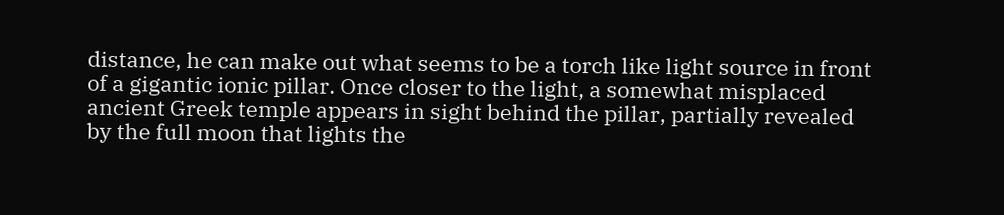distance, he can make out what seems to be a torch like light source in front of a gigantic ionic pillar. Once closer to the light, a somewhat misplaced ancient Greek temple appears in sight behind the pillar, partially revealed by the full moon that lights the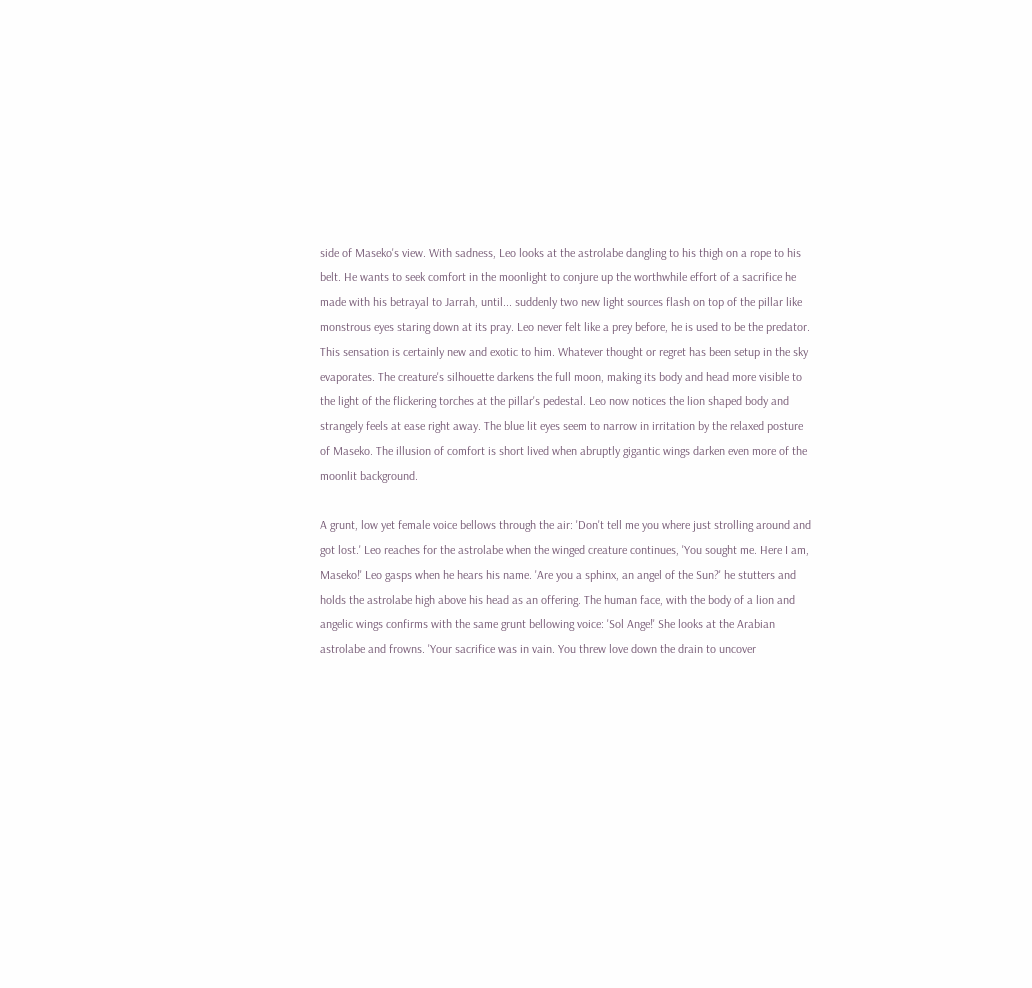side of Maseko's view. With sadness, Leo looks at the astrolabe dangling to his thigh on a rope to his belt. He wants to seek comfort in the moonlight to conjure up the worthwhile effort of a sacrifice he made with his betrayal to Jarrah, until... suddenly two new light sources flash on top of the pillar like monstrous eyes staring down at its pray. Leo never felt like a prey before, he is used to be the predator. This sensation is certainly new and exotic to him. Whatever thought or regret has been setup in the sky evaporates. The creature's silhouette darkens the full moon, making its body and head more visible to the light of the flickering torches at the pillar's pedestal. Leo now notices the lion shaped body and strangely feels at ease right away. The blue lit eyes seem to narrow in irritation by the relaxed posture of Maseko. The illusion of comfort is short lived when abruptly gigantic wings darken even more of the moonlit background.

A grunt, low yet female voice bellows through the air: 'Don't tell me you where just strolling around and got lost.' Leo reaches for the astrolabe when the winged creature continues, 'You sought me. Here I am, Maseko!' Leo gasps when he hears his name. 'Are you a sphinx, an angel of the Sun?' he stutters and holds the astrolabe high above his head as an offering. The human face, with the body of a lion and angelic wings confirms with the same grunt bellowing voice: 'Sol Ange!' She looks at the Arabian astrolabe and frowns. 'Your sacrifice was in vain. You threw love down the drain to uncover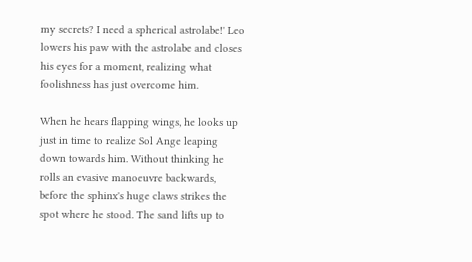my secrets? I need a spherical astrolabe!' Leo lowers his paw with the astrolabe and closes his eyes for a moment, realizing what foolishness has just overcome him.

When he hears flapping wings, he looks up just in time to realize Sol Ange leaping down towards him. Without thinking he rolls an evasive manoeuvre backwards, before the sphinx's huge claws strikes the spot where he stood. The sand lifts up to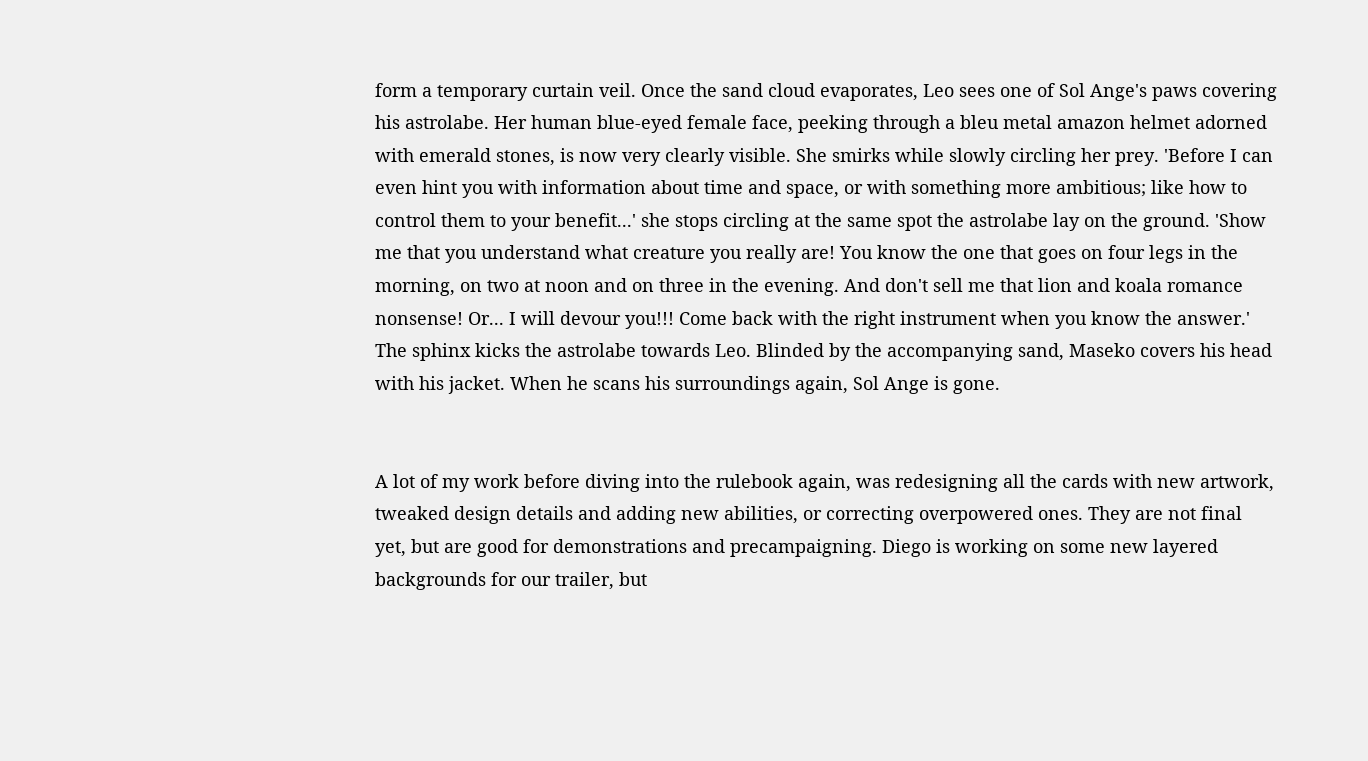form a temporary curtain veil. Once the sand cloud evaporates, Leo sees one of Sol Ange's paws covering his astrolabe. Her human blue-eyed female face, peeking through a bleu metal amazon helmet adorned with emerald stones, is now very clearly visible. She smirks while slowly circling her prey. 'Before I can even hint you with information about time and space, or with something more ambitious; like how to control them to your benefit...' she stops circling at the same spot the astrolabe lay on the ground. 'Show me that you understand what creature you really are! You know the one that goes on four legs in the morning, on two at noon and on three in the evening. And don't sell me that lion and koala romance nonsense! Or... I will devour you!!! Come back with the right instrument when you know the answer.' The sphinx kicks the astrolabe towards Leo. Blinded by the accompanying sand, Maseko covers his head with his jacket. When he scans his surroundings again, Sol Ange is gone.


A lot of my work before diving into the rulebook again, was redesigning all the cards with new artwork, tweaked design details and adding new abilities, or correcting overpowered ones. They are not final yet, but are good for demonstrations and precampaigning. Diego is working on some new layered backgrounds for our trailer, but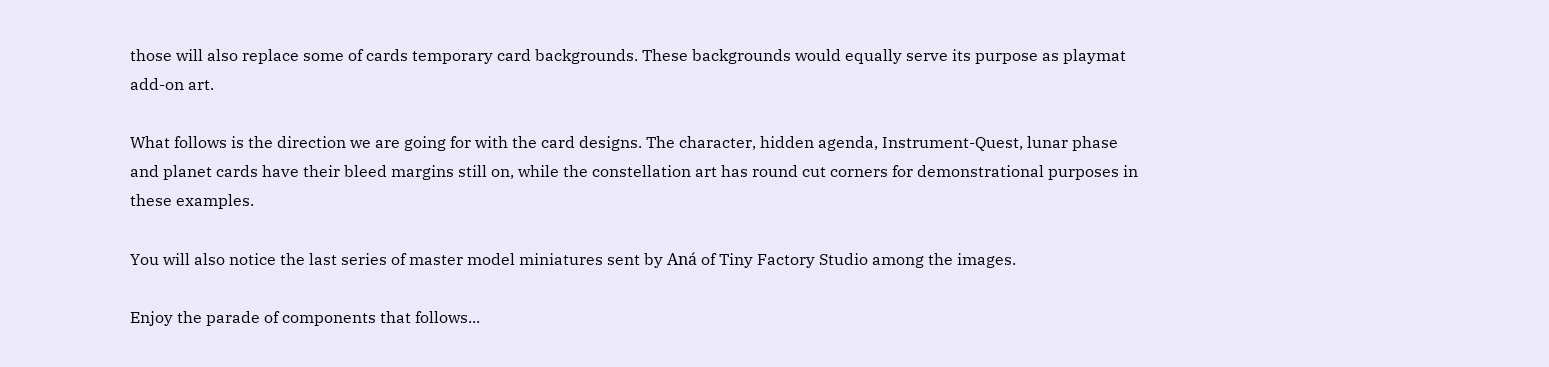those will also replace some of cards temporary card backgrounds. These backgrounds would equally serve its purpose as playmat add-on art.

What follows is the direction we are going for with the card designs. The character, hidden agenda, Instrument-Quest, lunar phase and planet cards have their bleed margins still on, while the constellation art has round cut corners for demonstrational purposes in these examples.

You will also notice the last series of master model miniatures sent by Aná of Tiny Factory Studio among the images.

Enjoy the parade of components that follows...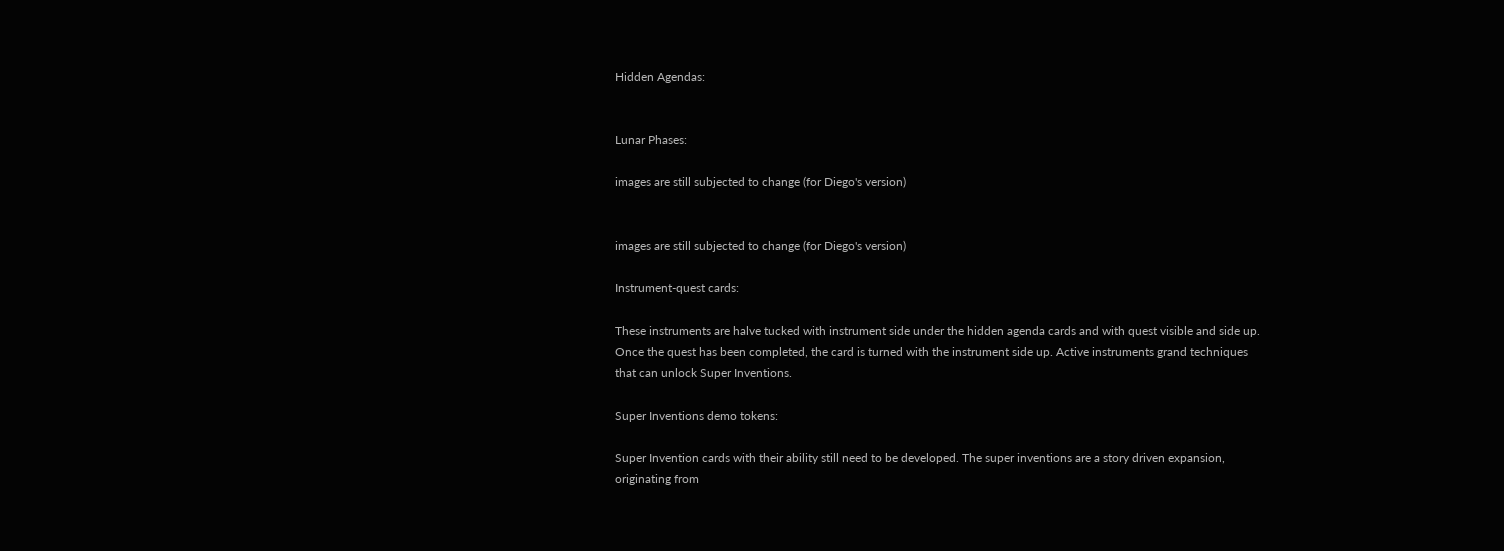Hidden Agendas:


Lunar Phases:

images are still subjected to change (for Diego's version)


images are still subjected to change (for Diego's version)

Instrument-quest cards:

These instruments are halve tucked with instrument side under the hidden agenda cards and with quest visible and side up. Once the quest has been completed, the card is turned with the instrument side up. Active instruments grand techniques that can unlock Super Inventions.

Super Inventions demo tokens:

Super Invention cards with their ability still need to be developed. The super inventions are a story driven expansion, originating from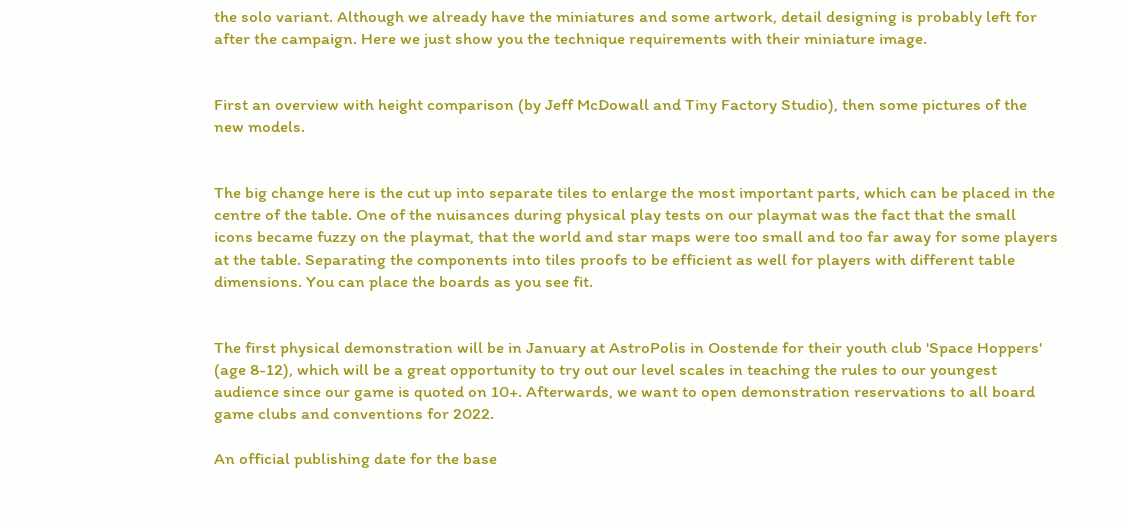the solo variant. Although we already have the miniatures and some artwork, detail designing is probably left for after the campaign. Here we just show you the technique requirements with their miniature image.


First an overview with height comparison (by Jeff McDowall and Tiny Factory Studio), then some pictures of the new models.


The big change here is the cut up into separate tiles to enlarge the most important parts, which can be placed in the centre of the table. One of the nuisances during physical play tests on our playmat was the fact that the small icons became fuzzy on the playmat, that the world and star maps were too small and too far away for some players at the table. Separating the components into tiles proofs to be efficient as well for players with different table dimensions. You can place the boards as you see fit.


The first physical demonstration will be in January at AstroPolis in Oostende for their youth club 'Space Hoppers' (age 8-12), which will be a great opportunity to try out our level scales in teaching the rules to our youngest audience since our game is quoted on 10+. Afterwards, we want to open demonstration reservations to all board game clubs and conventions for 2022.

An official publishing date for the base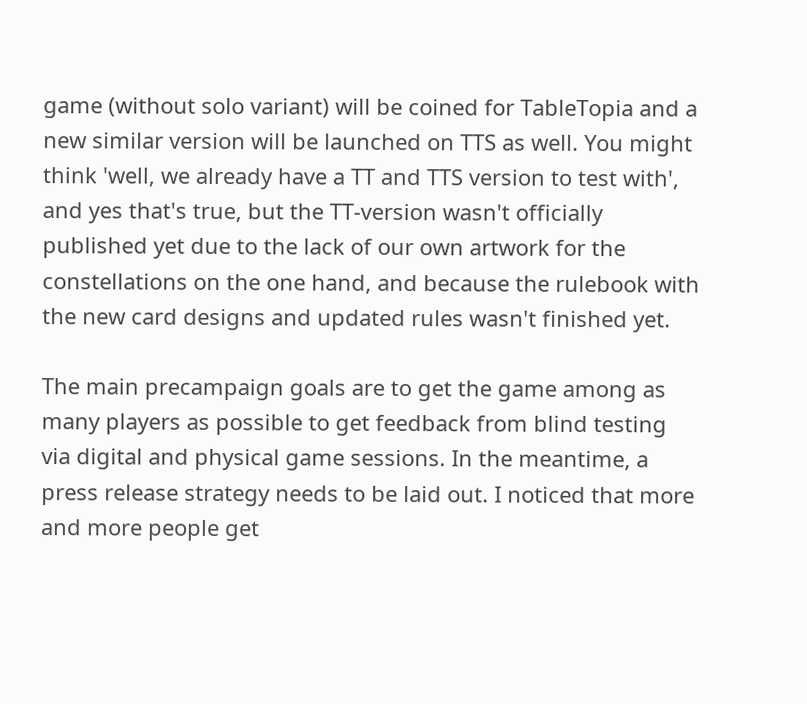game (without solo variant) will be coined for TableTopia and a new similar version will be launched on TTS as well. You might think 'well, we already have a TT and TTS version to test with', and yes that's true, but the TT-version wasn't officially published yet due to the lack of our own artwork for the constellations on the one hand, and because the rulebook with the new card designs and updated rules wasn't finished yet.

The main precampaign goals are to get the game among as many players as possible to get feedback from blind testing via digital and physical game sessions. In the meantime, a press release strategy needs to be laid out. I noticed that more and more people get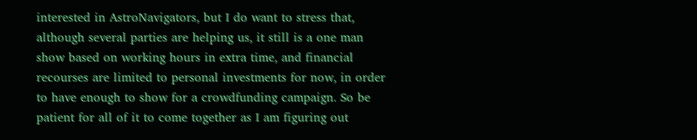interested in AstroNavigators, but I do want to stress that, although several parties are helping us, it still is a one man show based on working hours in extra time, and financial recourses are limited to personal investments for now, in order to have enough to show for a crowdfunding campaign. So be patient for all of it to come together as I am figuring out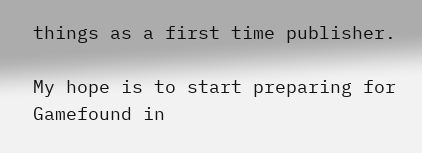things as a first time publisher.

My hope is to start preparing for Gamefound in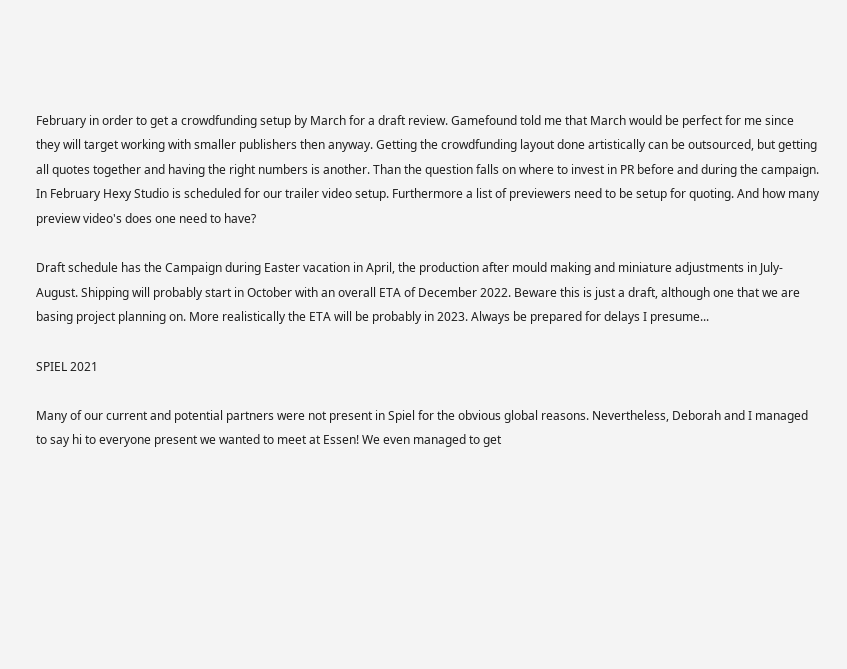February in order to get a crowdfunding setup by March for a draft review. Gamefound told me that March would be perfect for me since they will target working with smaller publishers then anyway. Getting the crowdfunding layout done artistically can be outsourced, but getting all quotes together and having the right numbers is another. Than the question falls on where to invest in PR before and during the campaign. In February Hexy Studio is scheduled for our trailer video setup. Furthermore a list of previewers need to be setup for quoting. And how many preview video's does one need to have?

Draft schedule has the Campaign during Easter vacation in April, the production after mould making and miniature adjustments in July-August. Shipping will probably start in October with an overall ETA of December 2022. Beware this is just a draft, although one that we are basing project planning on. More realistically the ETA will be probably in 2023. Always be prepared for delays I presume...

SPIEL 2021

Many of our current and potential partners were not present in Spiel for the obvious global reasons. Nevertheless, Deborah and I managed to say hi to everyone present we wanted to meet at Essen! We even managed to get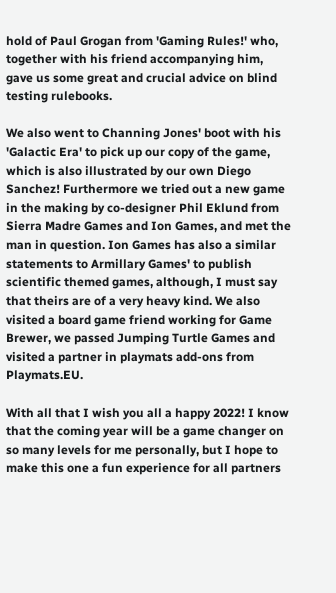hold of Paul Grogan from 'Gaming Rules!' who, together with his friend accompanying him, gave us some great and crucial advice on blind testing rulebooks.

We also went to Channing Jones' boot with his 'Galactic Era' to pick up our copy of the game, which is also illustrated by our own Diego Sanchez! Furthermore we tried out a new game in the making by co-designer Phil Eklund from Sierra Madre Games and Ion Games, and met the man in question. Ion Games has also a similar statements to Armillary Games' to publish scientific themed games, although, I must say that theirs are of a very heavy kind. We also visited a board game friend working for Game Brewer, we passed Jumping Turtle Games and visited a partner in playmats add-ons from Playmats.EU.

With all that I wish you all a happy 2022! I know that the coming year will be a game changer on so many levels for me personally, but I hope to make this one a fun experience for all partners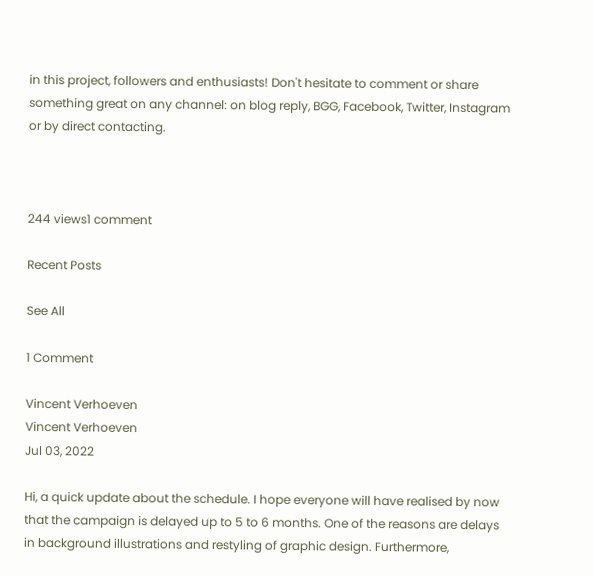in this project, followers and enthusiasts! Don't hesitate to comment or share something great on any channel: on blog reply, BGG, Facebook, Twitter, Instagram or by direct contacting.



244 views1 comment

Recent Posts

See All

1 Comment

Vincent Verhoeven
Vincent Verhoeven
Jul 03, 2022

Hi, a quick update about the schedule. I hope everyone will have realised by now that the campaign is delayed up to 5 to 6 months. One of the reasons are delays in background illustrations and restyling of graphic design. Furthermore,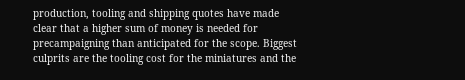production, tooling and shipping quotes have made clear that a higher sum of money is needed for precampaigning than anticipated for the scope. Biggest culprits are the tooling cost for the miniatures and the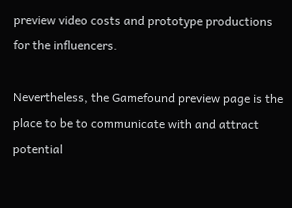preview video costs and prototype productions for the influencers.

Nevertheless, the Gamefound preview page is the place to be to communicate with and attract potential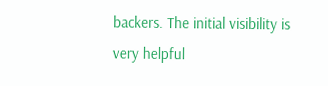backers. The initial visibility is very helpful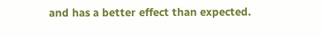and has a better effect than expected.